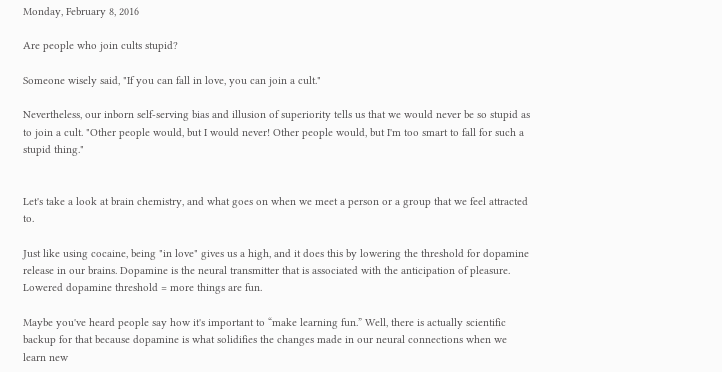Monday, February 8, 2016

Are people who join cults stupid?

Someone wisely said, "If you can fall in love, you can join a cult."

Nevertheless, our inborn self-serving bias and illusion of superiority tells us that we would never be so stupid as to join a cult. "Other people would, but I would never! Other people would, but I'm too smart to fall for such a stupid thing."


Let's take a look at brain chemistry, and what goes on when we meet a person or a group that we feel attracted to.

Just like using cocaine, being "in love" gives us a high, and it does this by lowering the threshold for dopamine release in our brains. Dopamine is the neural transmitter that is associated with the anticipation of pleasure. Lowered dopamine threshold = more things are fun.

Maybe you've heard people say how it's important to “make learning fun.” Well, there is actually scientific backup for that because dopamine is what solidifies the changes made in our neural connections when we learn new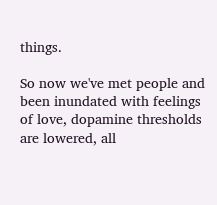things.

So now we've met people and been inundated with feelings of love, dopamine thresholds are lowered, all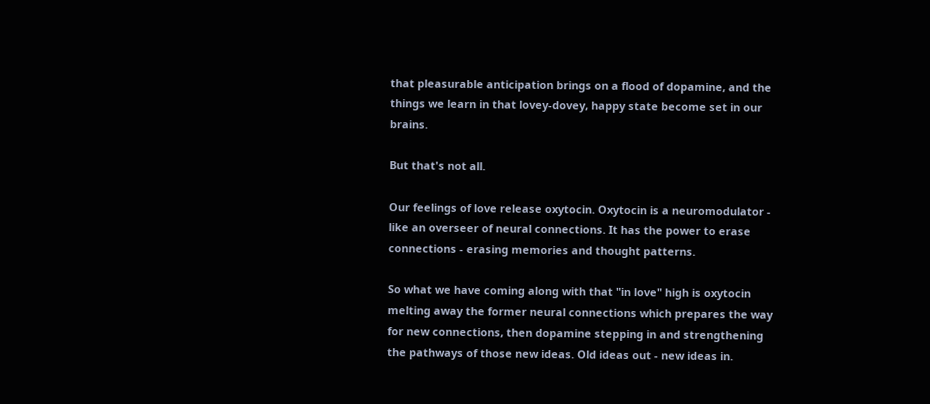that pleasurable anticipation brings on a flood of dopamine, and the things we learn in that lovey-dovey, happy state become set in our brains.

But that's not all.

Our feelings of love release oxytocin. Oxytocin is a neuromodulator - like an overseer of neural connections. It has the power to erase connections - erasing memories and thought patterns.

So what we have coming along with that "in love" high is oxytocin melting away the former neural connections which prepares the way for new connections, then dopamine stepping in and strengthening the pathways of those new ideas. Old ideas out - new ideas in.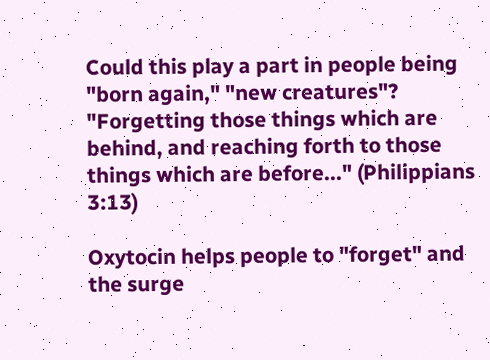Could this play a part in people being "born again," "new creatures"? "Forgetting those things which are behind, and reaching forth to those things which are before..." (Philippians 3:13)

Oxytocin helps people to "forget" and the surge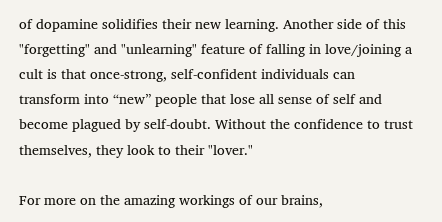of dopamine solidifies their new learning. Another side of this "forgetting" and "unlearning" feature of falling in love/joining a cult is that once-strong, self-confident individuals can transform into “new” people that lose all sense of self and become plagued by self-doubt. Without the confidence to trust themselves, they look to their "lover."

For more on the amazing workings of our brains,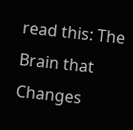read this: The Brain that Changes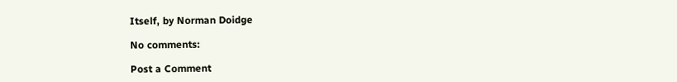Itself, by Norman Doidge

No comments:

Post a Comment